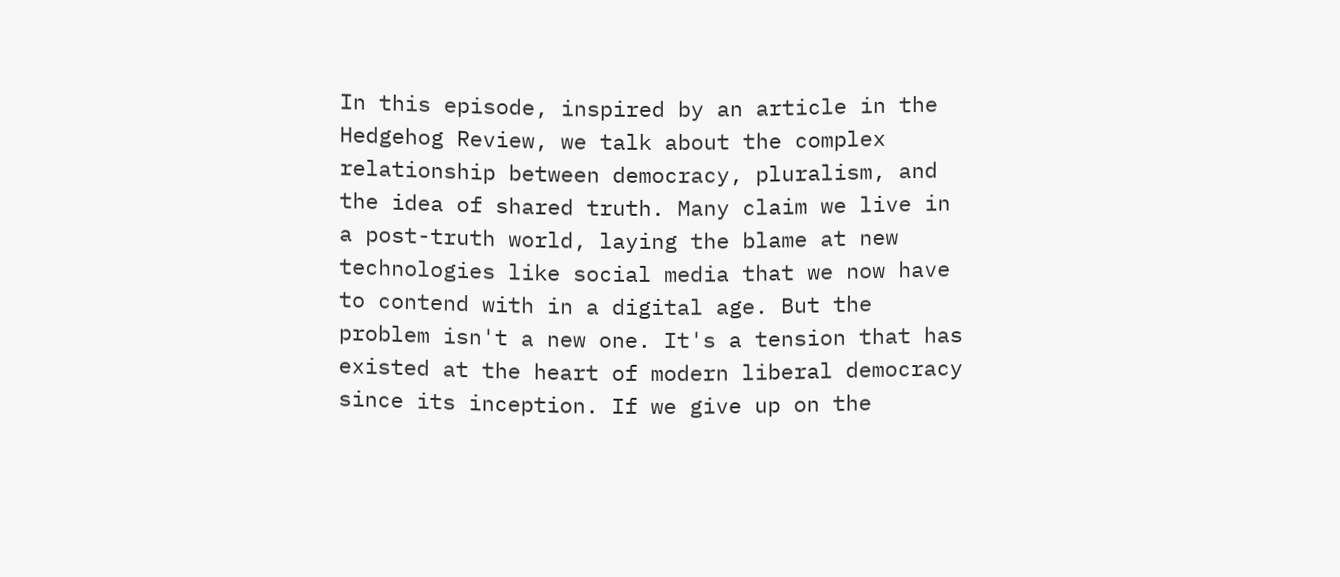In this episode, inspired by an article in the Hedgehog Review, we talk about the complex relationship between democracy, pluralism, and the idea of shared truth. Many claim we live in a post-truth world, laying the blame at new technologies like social media that we now have to contend with in a digital age. But the problem isn't a new one. It's a tension that has existed at the heart of modern liberal democracy since its inception. If we give up on the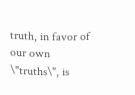truth, in favor of our own \"truths\", is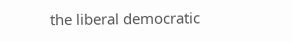the liberal democratic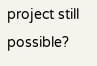project still possible?